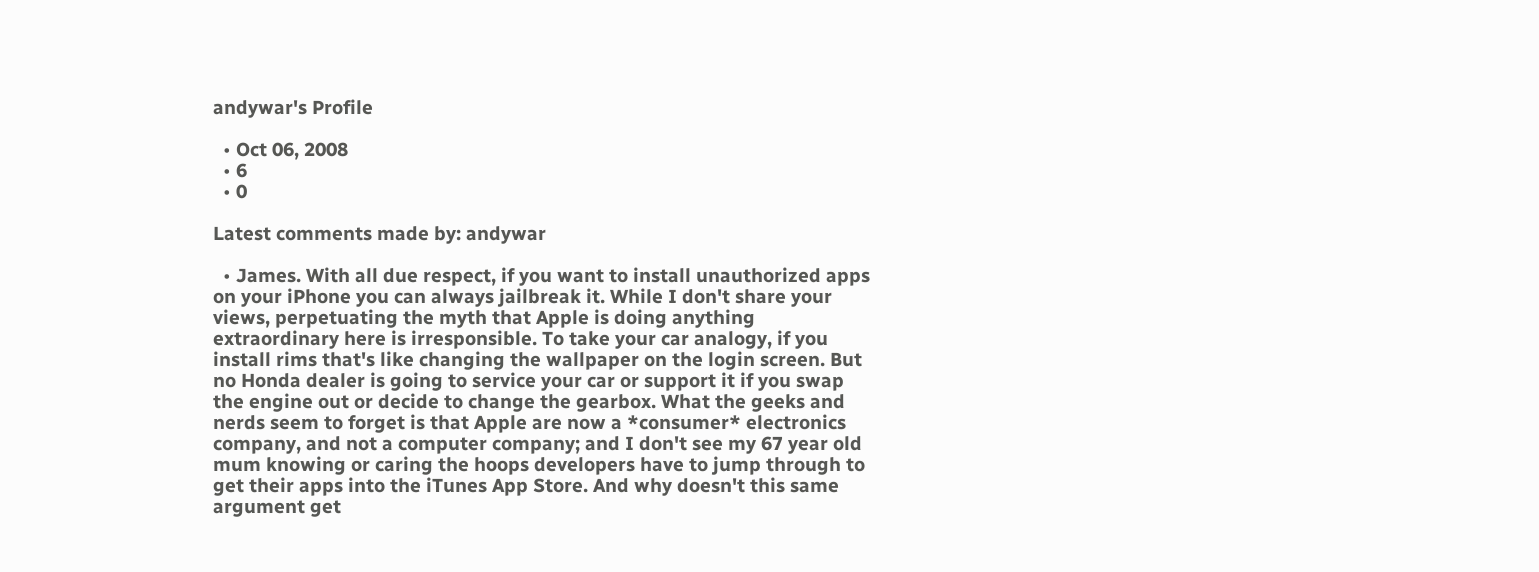andywar's Profile

  • Oct 06, 2008
  • 6
  • 0

Latest comments made by: andywar

  • James. With all due respect, if you want to install unauthorized apps on your iPhone you can always jailbreak it. While I don't share your views, perpetuating the myth that Apple is doing anything extraordinary here is irresponsible. To take your car analogy, if you install rims that's like changing the wallpaper on the login screen. But no Honda dealer is going to service your car or support it if you swap the engine out or decide to change the gearbox. What the geeks and nerds seem to forget is that Apple are now a *consumer* electronics company, and not a computer company; and I don't see my 67 year old mum knowing or caring the hoops developers have to jump through to get their apps into the iTunes App Store. And why doesn't this same argument get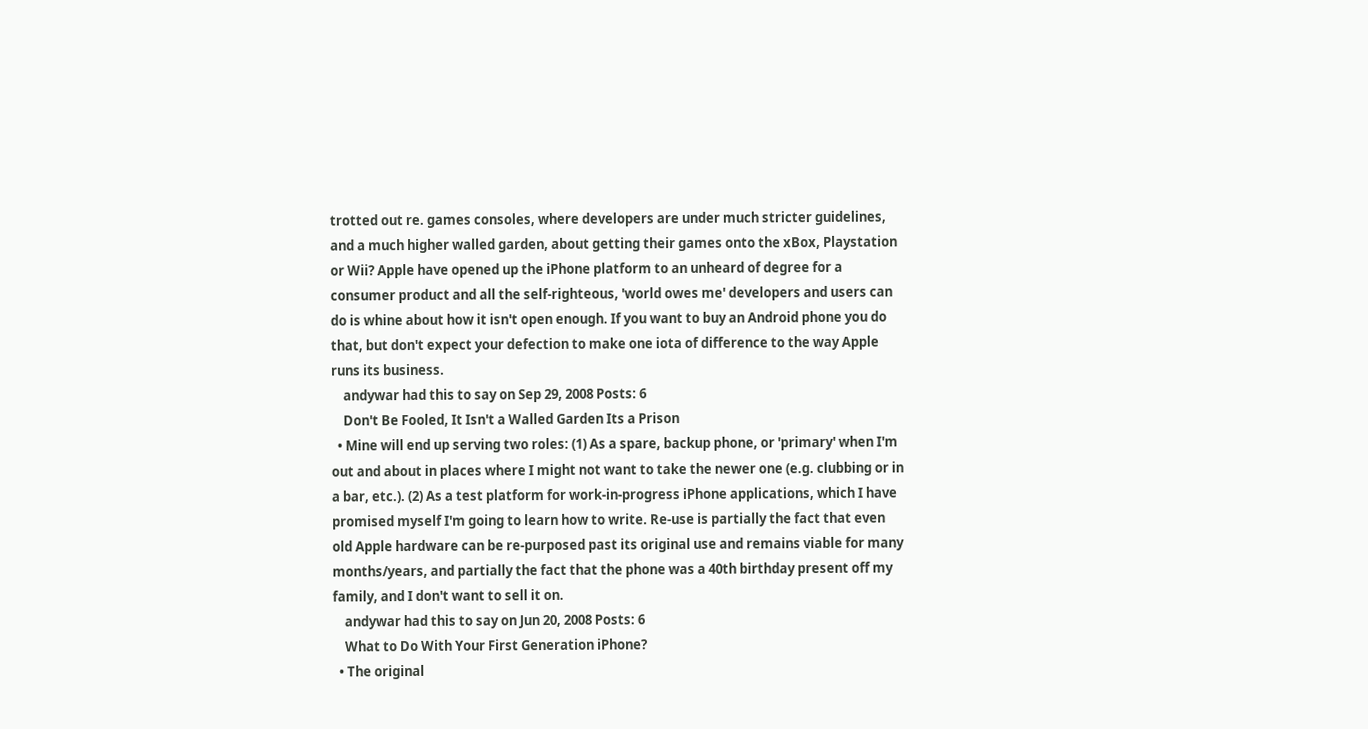trotted out re. games consoles, where developers are under much stricter guidelines, and a much higher walled garden, about getting their games onto the xBox, Playstation or Wii? Apple have opened up the iPhone platform to an unheard of degree for a consumer product and all the self-righteous, 'world owes me' developers and users can do is whine about how it isn't open enough. If you want to buy an Android phone you do that, but don't expect your defection to make one iota of difference to the way Apple runs its business.
    andywar had this to say on Sep 29, 2008 Posts: 6
    Don't Be Fooled, It Isn't a Walled Garden Its a Prison
  • Mine will end up serving two roles: (1) As a spare, backup phone, or 'primary' when I'm out and about in places where I might not want to take the newer one (e.g. clubbing or in a bar, etc.). (2) As a test platform for work-in-progress iPhone applications, which I have promised myself I'm going to learn how to write. Re-use is partially the fact that even old Apple hardware can be re-purposed past its original use and remains viable for many months/years, and partially the fact that the phone was a 40th birthday present off my family, and I don't want to sell it on.
    andywar had this to say on Jun 20, 2008 Posts: 6
    What to Do With Your First Generation iPhone?
  • The original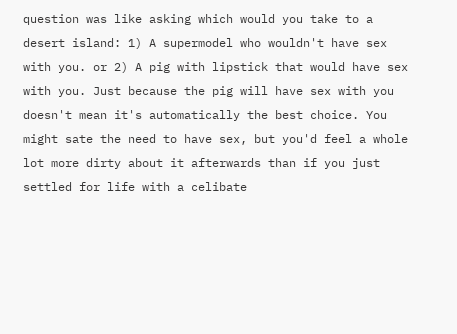question was like asking which would you take to a desert island: 1) A supermodel who wouldn't have sex with you. or 2) A pig with lipstick that would have sex with you. Just because the pig will have sex with you doesn't mean it's automatically the best choice. You might sate the need to have sex, but you'd feel a whole lot more dirty about it afterwards than if you just settled for life with a celibate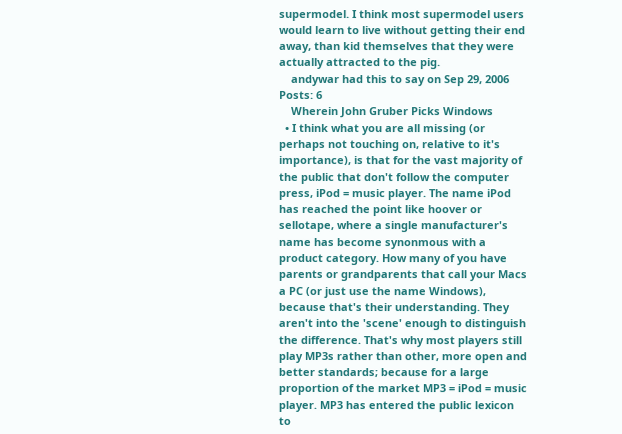supermodel. I think most supermodel users would learn to live without getting their end away, than kid themselves that they were actually attracted to the pig.
    andywar had this to say on Sep 29, 2006 Posts: 6
    Wherein John Gruber Picks Windows
  • I think what you are all missing (or perhaps not touching on, relative to it's importance), is that for the vast majority of the public that don't follow the computer press, iPod = music player. The name iPod has reached the point like hoover or sellotape, where a single manufacturer's name has become synonmous with a product category. How many of you have parents or grandparents that call your Macs a PC (or just use the name Windows), because that's their understanding. They aren't into the 'scene' enough to distinguish the difference. That's why most players still play MP3s rather than other, more open and better standards; because for a large proportion of the market MP3 = iPod = music player. MP3 has entered the public lexicon to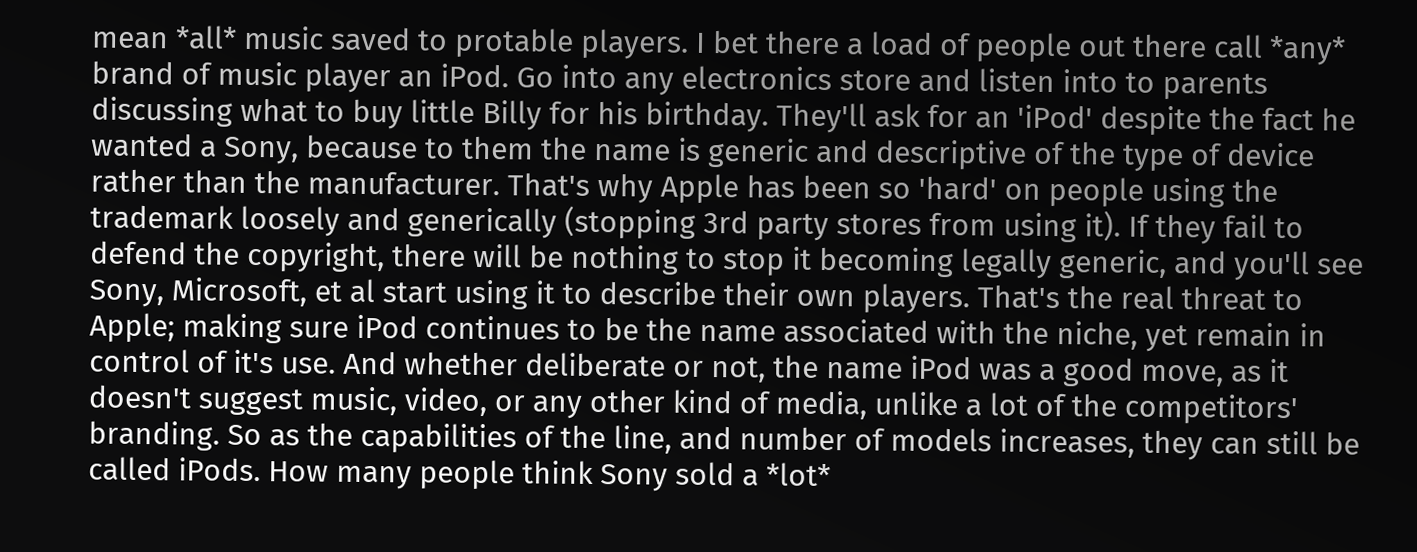mean *all* music saved to protable players. I bet there a load of people out there call *any* brand of music player an iPod. Go into any electronics store and listen into to parents discussing what to buy little Billy for his birthday. They'll ask for an 'iPod' despite the fact he wanted a Sony, because to them the name is generic and descriptive of the type of device rather than the manufacturer. That's why Apple has been so 'hard' on people using the trademark loosely and generically (stopping 3rd party stores from using it). If they fail to defend the copyright, there will be nothing to stop it becoming legally generic, and you'll see Sony, Microsoft, et al start using it to describe their own players. That's the real threat to Apple; making sure iPod continues to be the name associated with the niche, yet remain in control of it's use. And whether deliberate or not, the name iPod was a good move, as it doesn't suggest music, video, or any other kind of media, unlike a lot of the competitors' branding. So as the capabilities of the line, and number of models increases, they can still be called iPods. How many people think Sony sold a *lot*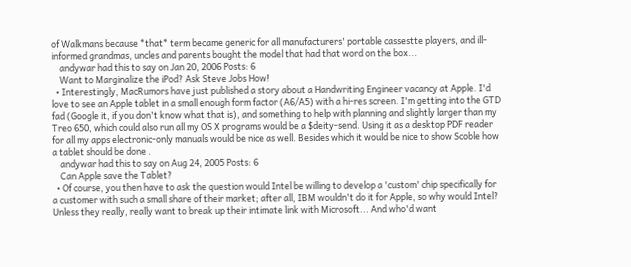of Walkmans because *that* term became generic for all manufacturers' portable cassestte players, and ill-informed grandmas, uncles and parents bought the model that had that word on the box...
    andywar had this to say on Jan 20, 2006 Posts: 6
    Want to Marginalize the iPod? Ask Steve Jobs How!
  • Interestingly, MacRumors have just published a story about a Handwriting Engineer vacancy at Apple. I'd love to see an Apple tablet in a small enough form factor (A6/A5) with a hi-res screen. I'm getting into the GTD fad (Google it, if you don't know what that is), and something to help with planning and slightly larger than my Treo 650, which could also run all my OS X programs would be a $deity-send. Using it as a desktop PDF reader for all my apps electronic-only manuals would be nice as well. Besides which it would be nice to show Scoble how a tablet should be done .
    andywar had this to say on Aug 24, 2005 Posts: 6
    Can Apple save the Tablet?
  • Of course, you then have to ask the question would Intel be willing to develop a 'custom' chip specifically for a customer with such a small share of their market; after all, IBM wouldn't do it for Apple, so why would Intel? Unless they really, really want to break up their intimate link with Microsoft... And who'd want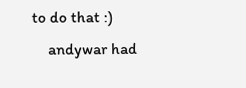to do that :)
    andywar had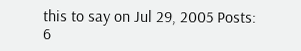this to say on Jul 29, 2005 Posts: 6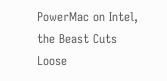PowerMac on Intel, the Beast Cuts Loose